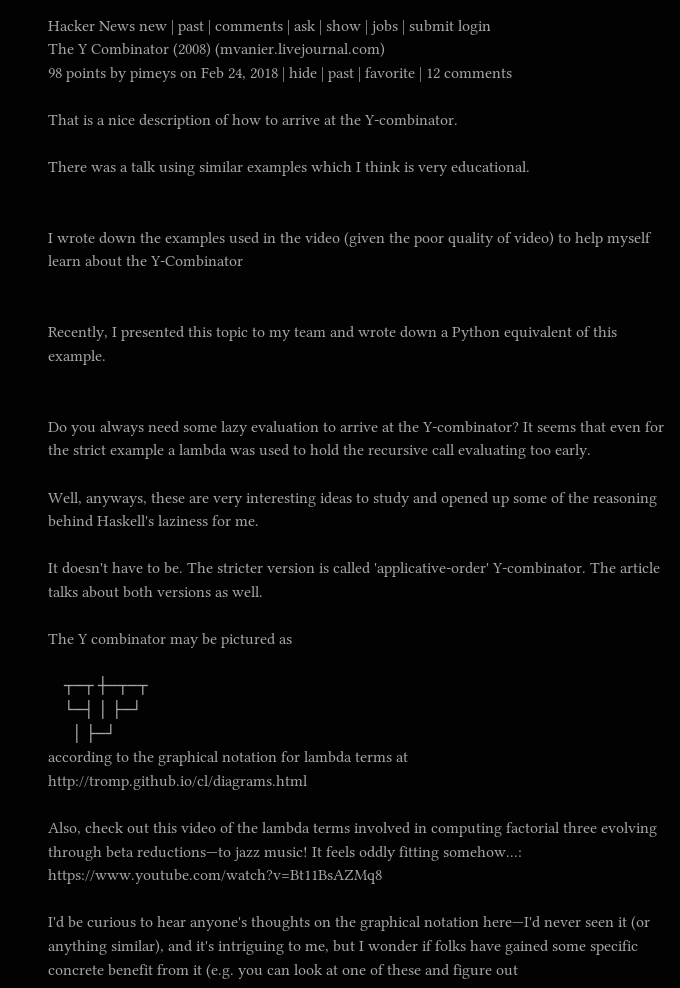Hacker News new | past | comments | ask | show | jobs | submit login
The Y Combinator (2008) (mvanier.livejournal.com)
98 points by pimeys on Feb 24, 2018 | hide | past | favorite | 12 comments

That is a nice description of how to arrive at the Y-combinator.

There was a talk using similar examples which I think is very educational.


I wrote down the examples used in the video (given the poor quality of video) to help myself learn about the Y-Combinator


Recently, I presented this topic to my team and wrote down a Python equivalent of this example.


Do you always need some lazy evaluation to arrive at the Y-combinator? It seems that even for the strict example a lambda was used to hold the recursive call evaluating too early.

Well, anyways, these are very interesting ideas to study and opened up some of the reasoning behind Haskell's laziness for me.

It doesn't have to be. The stricter version is called 'applicative-order' Y-combinator. The article talks about both versions as well.

The Y combinator may be pictured as

    ┬─┬ ┼─┬─┬
    └─┤ │ ├─┘
      │ ├─┘
according to the graphical notation for lambda terms at http://tromp.github.io/cl/diagrams.html

Also, check out this video of the lambda terms involved in computing factorial three evolving through beta reductions—to jazz music! It feels oddly fitting somehow...: https://www.youtube.com/watch?v=Bt11BsAZMq8

I'd be curious to hear anyone's thoughts on the graphical notation here—I'd never seen it (or anything similar), and it's intriguing to me, but I wonder if folks have gained some specific concrete benefit from it (e.g. you can look at one of these and figure out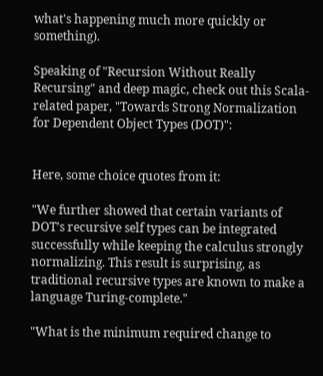what's happening much more quickly or something).

Speaking of "Recursion Without Really Recursing" and deep magic, check out this Scala-related paper, "Towards Strong Normalization for Dependent Object Types (DOT)":


Here, some choice quotes from it:

"We further showed that certain variants of DOT’s recursive self types can be integrated successfully while keeping the calculus strongly normalizing. This result is surprising, as traditional recursive types are known to make a language Turing-complete."

"What is the minimum required change to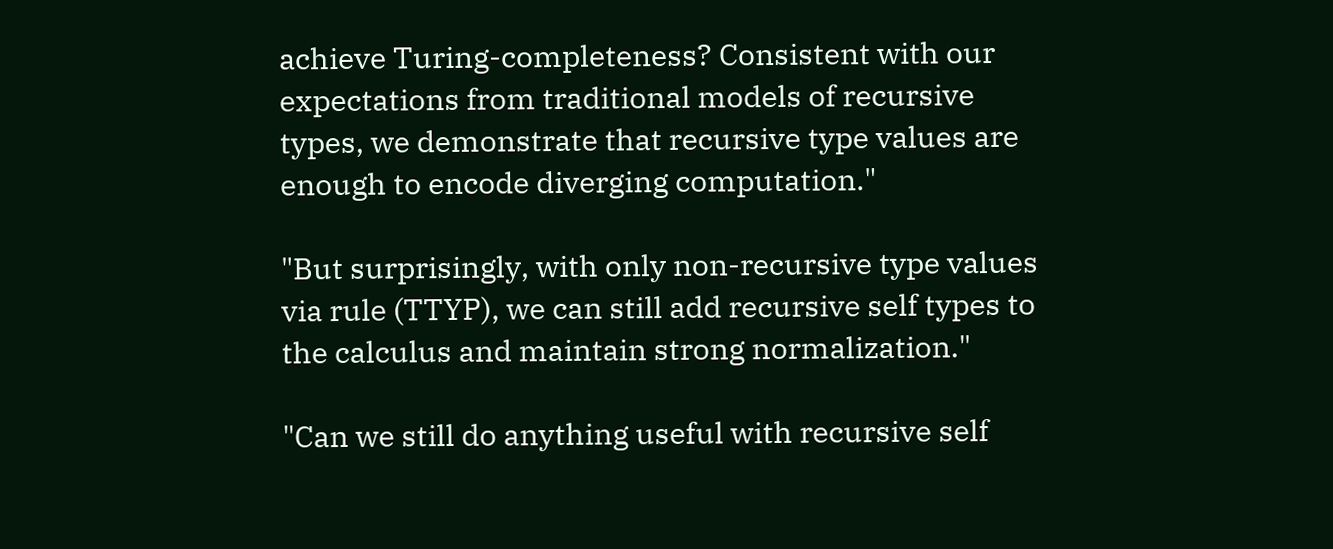achieve Turing-completeness? Consistent with our expectations from traditional models of recursive types, we demonstrate that recursive type values are enough to encode diverging computation."

"But surprisingly, with only non-recursive type values via rule (TTYP), we can still add recursive self types to the calculus and maintain strong normalization."

"Can we still do anything useful with recursive self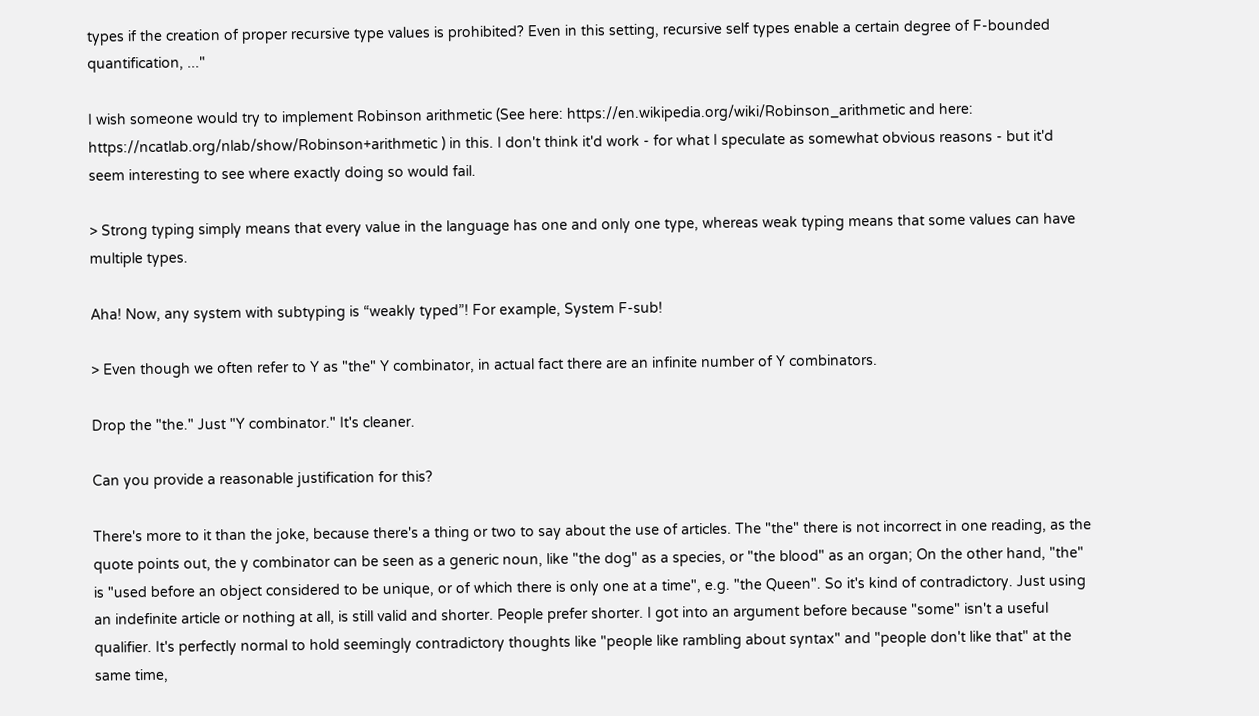types if the creation of proper recursive type values is prohibited? Even in this setting, recursive self types enable a certain degree of F-bounded quantification, ..."

I wish someone would try to implement Robinson arithmetic (See here: https://en.wikipedia.org/wiki/Robinson_arithmetic and here: https://ncatlab.org/nlab/show/Robinson+arithmetic ) in this. I don't think it'd work - for what I speculate as somewhat obvious reasons - but it'd seem interesting to see where exactly doing so would fail.

> Strong typing simply means that every value in the language has one and only one type, whereas weak typing means that some values can have multiple types.

Aha! Now, any system with subtyping is “weakly typed”! For example, System F-sub!

> Even though we often refer to Y as "the" Y combinator, in actual fact there are an infinite number of Y combinators.

Drop the "the." Just "Y combinator." It's cleaner.

Can you provide a reasonable justification for this?

There's more to it than the joke, because there's a thing or two to say about the use of articles. The "the" there is not incorrect in one reading, as the quote points out, the y combinator can be seen as a generic noun, like "the dog" as a species, or "the blood" as an organ; On the other hand, "the" is "used before an object considered to be unique, or of which there is only one at a time", e.g. "the Queen". So it's kind of contradictory. Just using an indefinite article or nothing at all, is still valid and shorter. People prefer shorter. I got into an argument before because "some" isn't a useful qualifier. It's perfectly normal to hold seemingly contradictory thoughts like "people like rambling about syntax" and "people don't like that" at the same time,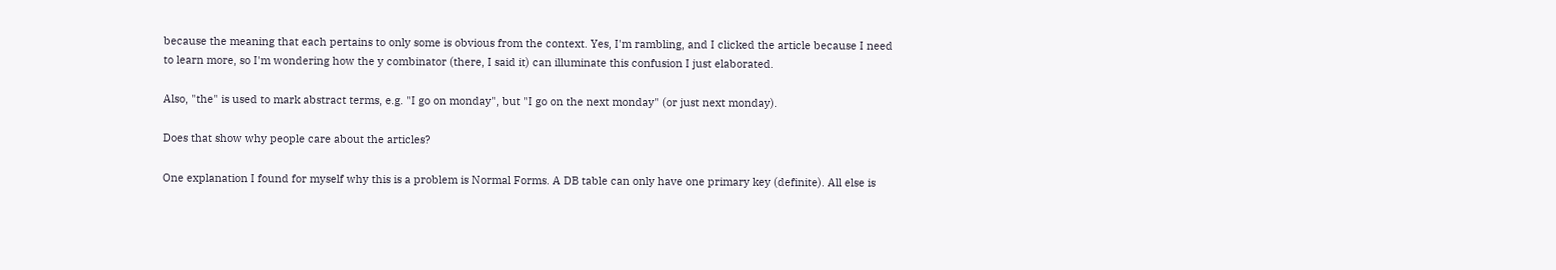because the meaning that each pertains to only some is obvious from the context. Yes, I'm rambling, and I clicked the article because I need to learn more, so I'm wondering how the y combinator (there, I said it) can illuminate this confusion I just elaborated.

Also, "the" is used to mark abstract terms, e.g. "I go on monday", but "I go on the next monday" (or just next monday).

Does that show why people care about the articles?

One explanation I found for myself why this is a problem is Normal Forms. A DB table can only have one primary key (definite). All else is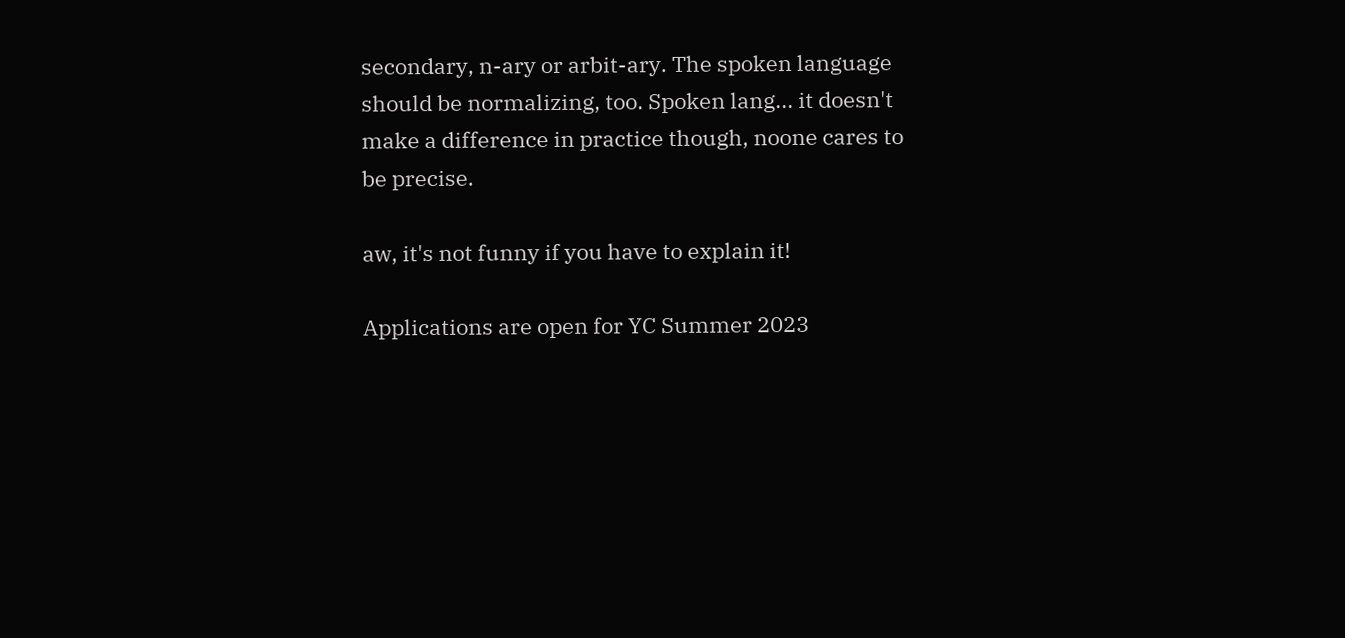secondary, n-ary or arbit-ary. The spoken language should be normalizing, too. Spoken lang... it doesn't make a difference in practice though, noone cares to be precise.

aw, it's not funny if you have to explain it!

Applications are open for YC Summer 2023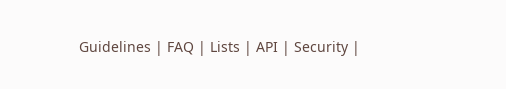Guidelines | FAQ | Lists | API | Security |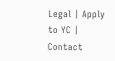Legal | Apply to YC | Contact